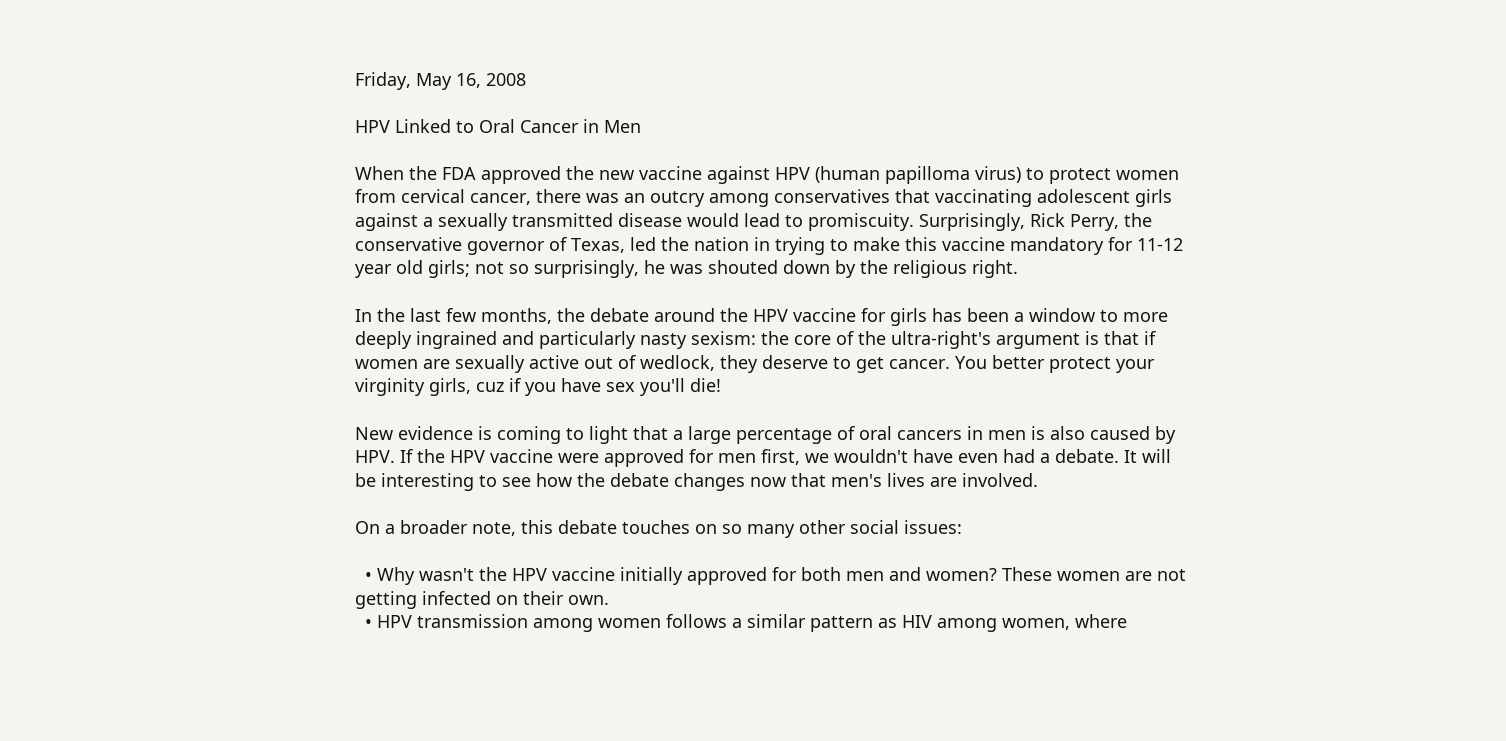Friday, May 16, 2008

HPV Linked to Oral Cancer in Men

When the FDA approved the new vaccine against HPV (human papilloma virus) to protect women from cervical cancer, there was an outcry among conservatives that vaccinating adolescent girls against a sexually transmitted disease would lead to promiscuity. Surprisingly, Rick Perry, the conservative governor of Texas, led the nation in trying to make this vaccine mandatory for 11-12 year old girls; not so surprisingly, he was shouted down by the religious right.

In the last few months, the debate around the HPV vaccine for girls has been a window to more deeply ingrained and particularly nasty sexism: the core of the ultra-right's argument is that if women are sexually active out of wedlock, they deserve to get cancer. You better protect your virginity girls, cuz if you have sex you'll die!

New evidence is coming to light that a large percentage of oral cancers in men is also caused by HPV. If the HPV vaccine were approved for men first, we wouldn't have even had a debate. It will be interesting to see how the debate changes now that men's lives are involved.

On a broader note, this debate touches on so many other social issues:

  • Why wasn't the HPV vaccine initially approved for both men and women? These women are not getting infected on their own.
  • HPV transmission among women follows a similar pattern as HIV among women, where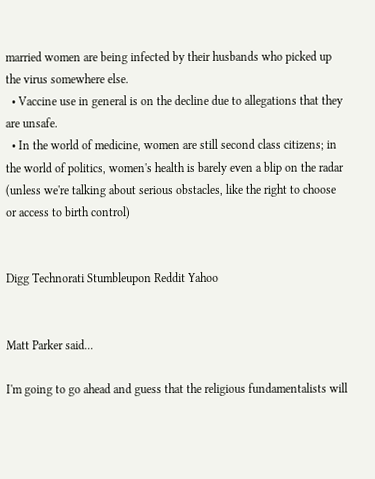married women are being infected by their husbands who picked up the virus somewhere else.
  • Vaccine use in general is on the decline due to allegations that they are unsafe.
  • In the world of medicine, women are still second class citizens; in the world of politics, women's health is barely even a blip on the radar (unless we're talking about serious obstacles, like the right to choose or access to birth control)


Digg Technorati Stumbleupon Reddit Yahoo


Matt Parker said...

I'm going to go ahead and guess that the religious fundamentalists will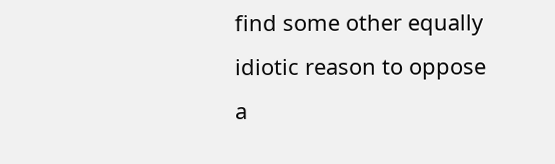find some other equally idiotic reason to oppose a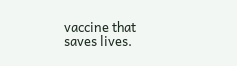vaccine that saves lives.